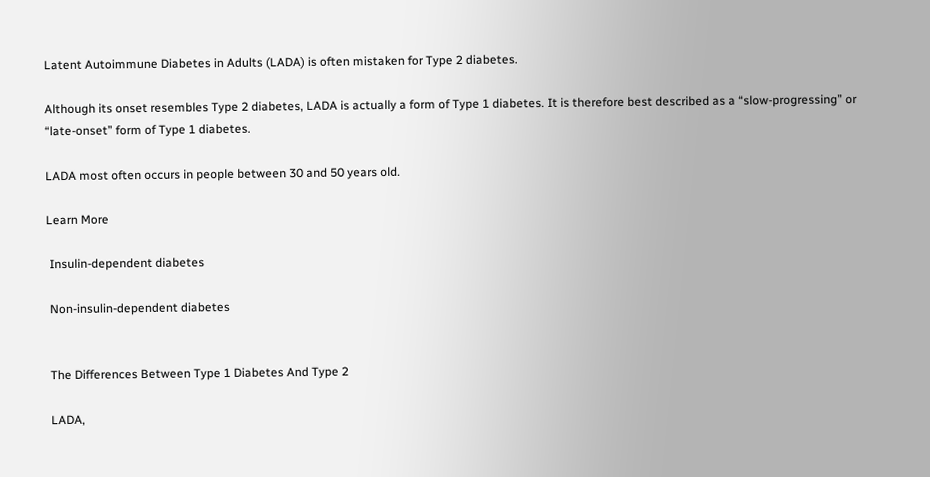Latent Autoimmune Diabetes in Adults (LADA) is often mistaken for Type 2 diabetes.

Although its onset resembles Type 2 diabetes, LADA is actually a form of Type 1 diabetes. It is therefore best described as a “slow-progressing” or “late-onset” form of Type 1 diabetes.

LADA most often occurs in people between 30 and 50 years old.

Learn More

 Insulin-dependent diabetes

 Non-insulin-dependent diabetes


 The Differences Between Type 1 Diabetes And Type 2

 LADA,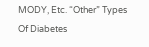MODY, Etc. “Other” Types Of Diabetes